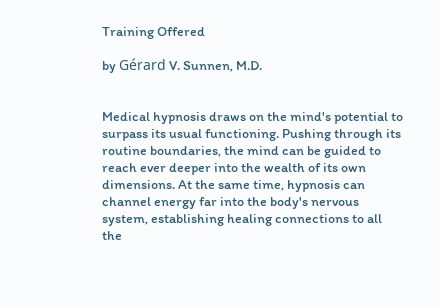Training Offered

by Gérard V. Sunnen, M.D.


Medical hypnosis draws on the mind's potential to surpass its usual functioning. Pushing through its routine boundaries, the mind can be guided to reach ever deeper into the wealth of its own dimensions. At the same time, hypnosis can channel energy far into the body's nervous system, establishing healing connections to all the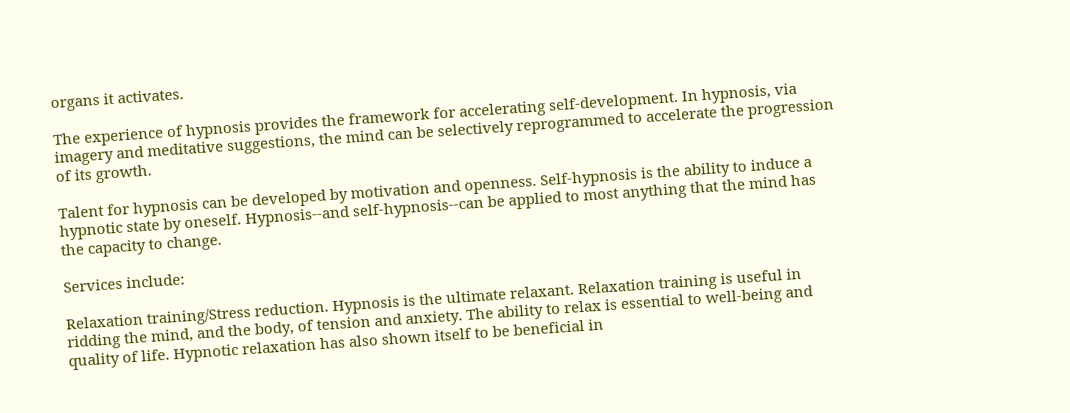organs it activates.

The experience of hypnosis provides the framework for accelerating self-development. In hypnosis, via imagery and meditative suggestions, the mind can be selectively reprogrammed to accelerate the progression of its growth.

Talent for hypnosis can be developed by motivation and openness. Self-hypnosis is the ability to induce a hypnotic state by oneself. Hypnosis--and self-hypnosis--can be applied to most anything that the mind has the capacity to change.

Services include:

Relaxation training/Stress reduction. Hypnosis is the ultimate relaxant. Relaxation training is useful in ridding the mind, and the body, of tension and anxiety. The ability to relax is essential to well-being and quality of life. Hypnotic relaxation has also shown itself to be beneficial in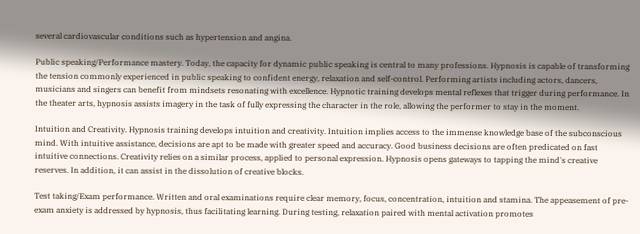several cardiovascular conditions such as hypertension and angina.

Public speaking/Performance mastery. Today, the capacity for dynamic public speaking is central to many professions. Hypnosis is capable of transforming the tension commonly experienced in public speaking to confident energy, relaxation and self-control. Performing artists including actors, dancers, musicians and singers can benefit from mindsets resonating with excellence. Hypnotic training develops mental reflexes that trigger during performance. In the theater arts, hypnosis assists imagery in the task of fully expressing the character in the role, allowing the performer to stay in the moment.

Intuition and Creativity. Hypnosis training develops intuition and creativity. Intuition implies access to the immense knowledge base of the subconscious mind. With intuitive assistance, decisions are apt to be made with greater speed and accuracy. Good business decisions are often predicated on fast intuitive connections. Creativity relies on a similar process, applied to personal expression. Hypnosis opens gateways to tapping the mind's creative reserves. In addition, it can assist in the dissolution of creative blocks.

Test taking/Exam performance. Written and oral examinations require clear memory, focus, concentration, intuition and stamina. The appeasement of pre-exam anxiety is addressed by hypnosis, thus facilitating learning. During testing, relaxation paired with mental activation promotes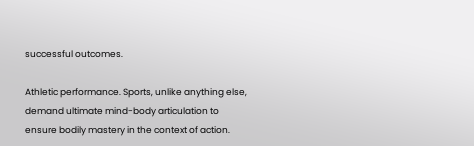successful outcomes.

Athletic performance. Sports, unlike anything else, demand ultimate mind-body articulation to ensure bodily mastery in the context of action.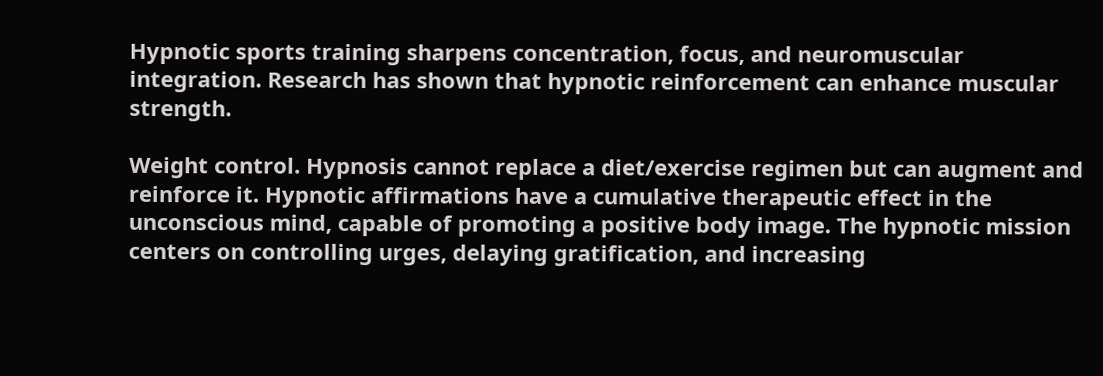Hypnotic sports training sharpens concentration, focus, and neuromuscular integration. Research has shown that hypnotic reinforcement can enhance muscular strength.

Weight control. Hypnosis cannot replace a diet/exercise regimen but can augment and reinforce it. Hypnotic affirmations have a cumulative therapeutic effect in the unconscious mind, capable of promoting a positive body image. The hypnotic mission centers on controlling urges, delaying gratification, and increasing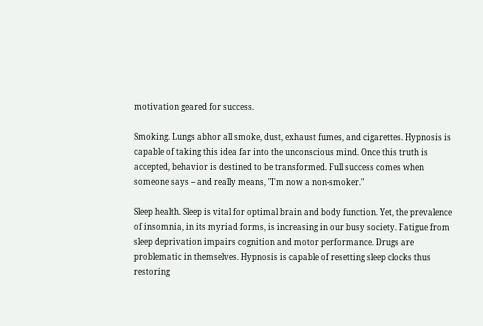motivation geared for success.

Smoking. Lungs abhor all smoke, dust, exhaust fumes, and cigarettes. Hypnosis is capable of taking this idea far into the unconscious mind. Once this truth is accepted, behavior is destined to be transformed. Full success comes when someone says -- and really means, "I'm now a non-smoker."

Sleep health. Sleep is vital for optimal brain and body function. Yet, the prevalence of insomnia, in its myriad forms, is increasing in our busy society. Fatigue from sleep deprivation impairs cognition and motor performance. Drugs are problematic in themselves. Hypnosis is capable of resetting sleep clocks thus restoring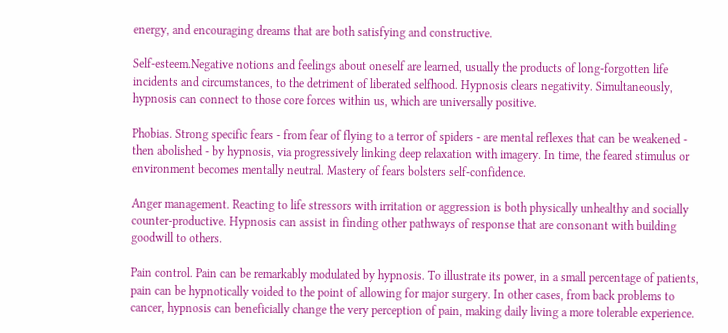energy, and encouraging dreams that are both satisfying and constructive.

Self-esteem.Negative notions and feelings about oneself are learned, usually the products of long-forgotten life incidents and circumstances, to the detriment of liberated selfhood. Hypnosis clears negativity. Simultaneously, hypnosis can connect to those core forces within us, which are universally positive.

Phobias. Strong specific fears - from fear of flying to a terror of spiders - are mental reflexes that can be weakened - then abolished - by hypnosis, via progressively linking deep relaxation with imagery. In time, the feared stimulus or environment becomes mentally neutral. Mastery of fears bolsters self-confidence.

Anger management. Reacting to life stressors with irritation or aggression is both physically unhealthy and socially counter-productive. Hypnosis can assist in finding other pathways of response that are consonant with building goodwill to others.

Pain control. Pain can be remarkably modulated by hypnosis. To illustrate its power, in a small percentage of patients, pain can be hypnotically voided to the point of allowing for major surgery. In other cases, from back problems to cancer, hypnosis can beneficially change the very perception of pain, making daily living a more tolerable experience.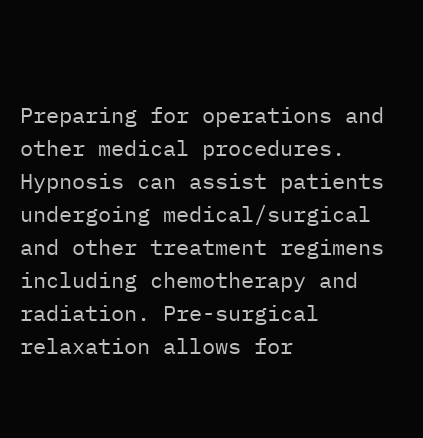Preparing for operations and other medical procedures. Hypnosis can assist patients undergoing medical/surgical and other treatment regimens including chemotherapy and radiation. Pre-surgical relaxation allows for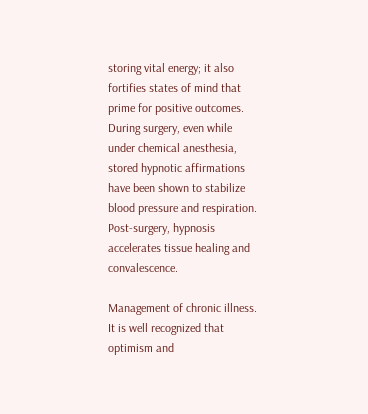storing vital energy; it also fortifies states of mind that prime for positive outcomes. During surgery, even while under chemical anesthesia, stored hypnotic affirmations have been shown to stabilize blood pressure and respiration. Post-surgery, hypnosis accelerates tissue healing and convalescence.

Management of chronic illness. It is well recognized that optimism and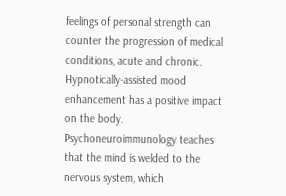feelings of personal strength can counter the progression of medical conditions, acute and chronic. Hypnotically-assisted mood enhancement has a positive impact on the body. Psychoneuroimmunology teaches that the mind is welded to the nervous system, which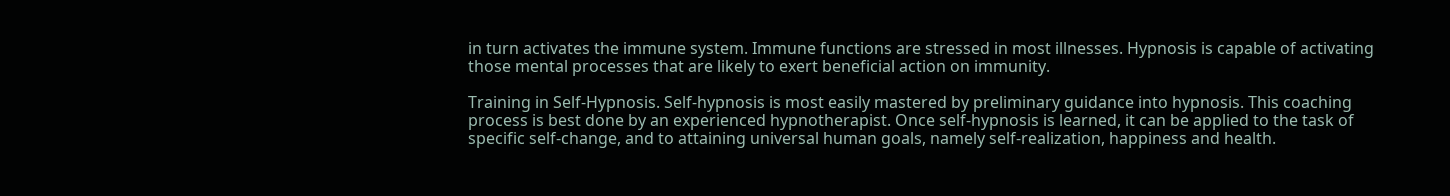in turn activates the immune system. Immune functions are stressed in most illnesses. Hypnosis is capable of activating those mental processes that are likely to exert beneficial action on immunity.

Training in Self-Hypnosis. Self-hypnosis is most easily mastered by preliminary guidance into hypnosis. This coaching process is best done by an experienced hypnotherapist. Once self-hypnosis is learned, it can be applied to the task of specific self-change, and to attaining universal human goals, namely self-realization, happiness and health.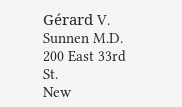Gérard V. Sunnen M.D.
200 East 33rd St.
New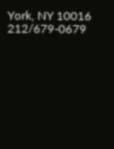York, NY 10016
212/679-0679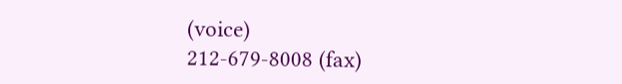(voice)
212-679-8008 (fax)